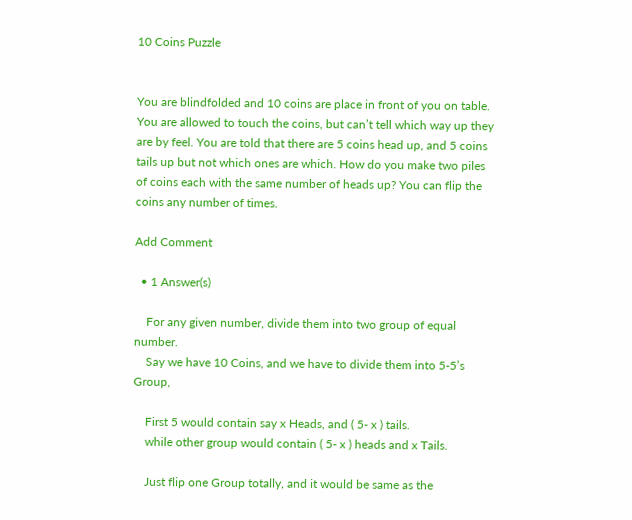10 Coins Puzzle


You are blindfolded and 10 coins are place in front of you on table. You are allowed to touch the coins, but can’t tell which way up they are by feel. You are told that there are 5 coins head up, and 5 coins tails up but not which ones are which. How do you make two piles of coins each with the same number of heads up? You can flip the coins any number of times.

Add Comment

  • 1 Answer(s)

    For any given number, divide them into two group of equal number.
    Say we have 10 Coins, and we have to divide them into 5-5’s Group,

    First 5 would contain say x Heads, and ( 5- x ) tails.
    while other group would contain ( 5- x ) heads and x Tails.

    Just flip one Group totally, and it would be same as the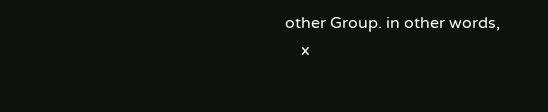other Group. in other words,
    x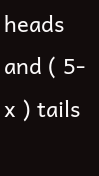heads and ( 5- x ) tails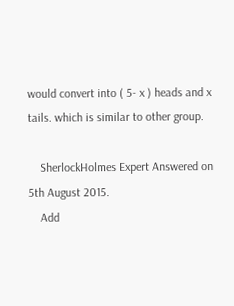would convert into ( 5- x ) heads and x tails. which is similar to other group.

    SherlockHolmes Expert Answered on 5th August 2015.
    Add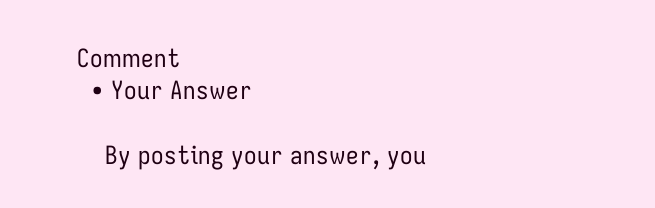Comment
  • Your Answer

    By posting your answer, you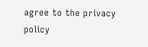agree to the privacy policy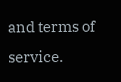and terms of service.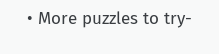• More puzzles to try-